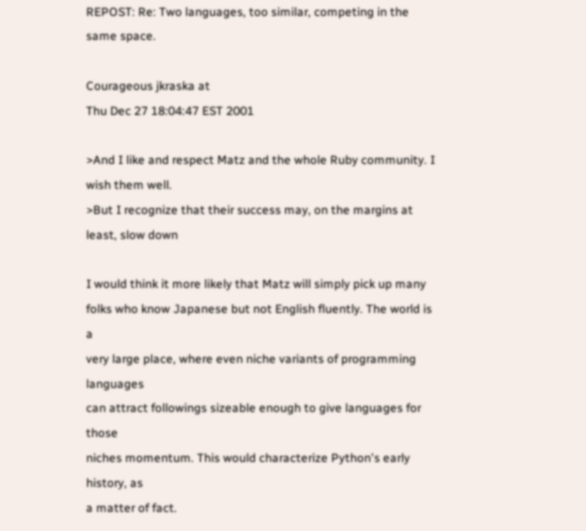REPOST: Re: Two languages, too similar, competing in the same space.

Courageous jkraska at
Thu Dec 27 18:04:47 EST 2001

>And I like and respect Matz and the whole Ruby community. I wish them well.
>But I recognize that their success may, on the margins at least, slow down

I would think it more likely that Matz will simply pick up many
folks who know Japanese but not English fluently. The world is a
very large place, where even niche variants of programming languages
can attract followings sizeable enough to give languages for those
niches momentum. This would characterize Python's early history, as
a matter of fact.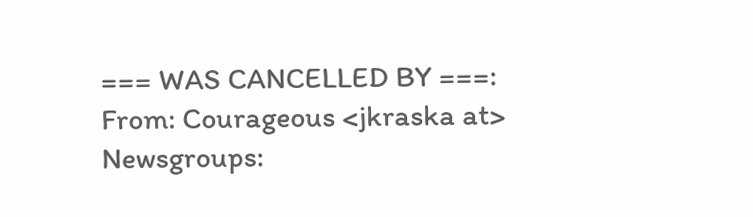=== WAS CANCELLED BY ===:
From: Courageous <jkraska at>
Newsgroups: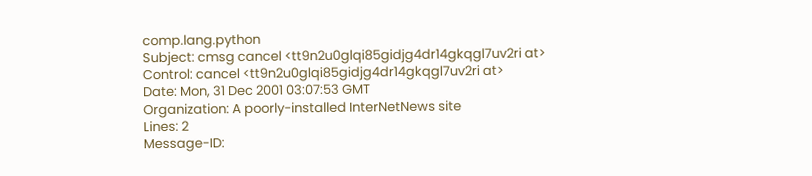comp.lang.python
Subject: cmsg cancel <tt9n2u0glqi85gidjg4dr14gkqgl7uv2ri at>
Control: cancel <tt9n2u0glqi85gidjg4dr14gkqgl7uv2ri at>
Date: Mon, 31 Dec 2001 03:07:53 GMT
Organization: A poorly-installed InterNetNews site
Lines: 2
Message-ID: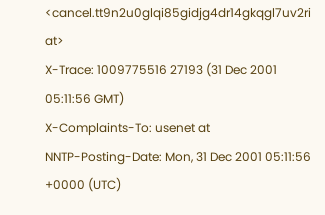<cancel.tt9n2u0glqi85gidjg4dr14gkqgl7uv2ri at>
X-Trace: 1009775516 27193 (31 Dec 2001 05:11:56 GMT)
X-Complaints-To: usenet at
NNTP-Posting-Date: Mon, 31 Dec 2001 05:11:56 +0000 (UTC)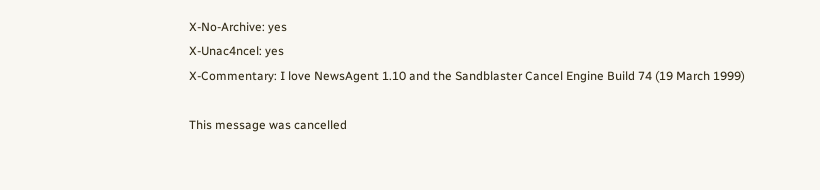X-No-Archive: yes
X-Unac4ncel: yes
X-Commentary: I love NewsAgent 1.10 and the Sandblaster Cancel Engine Build 74 (19 March 1999)

This message was cancelled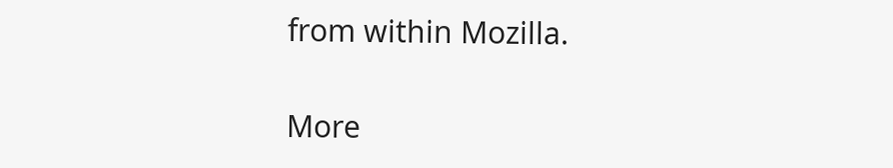from within Mozilla.

More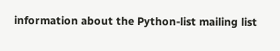information about the Python-list mailing list